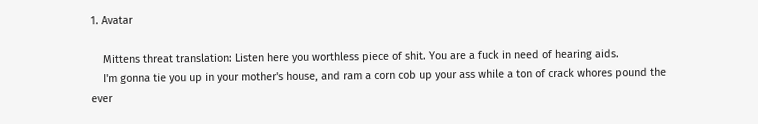1. Avatar

    Mittens threat translation: Listen here you worthless piece of shit. You are a fuck in need of hearing aids.
    I'm gonna tie you up in your mother's house, and ram a corn cob up your ass while a ton of crack whores pound the ever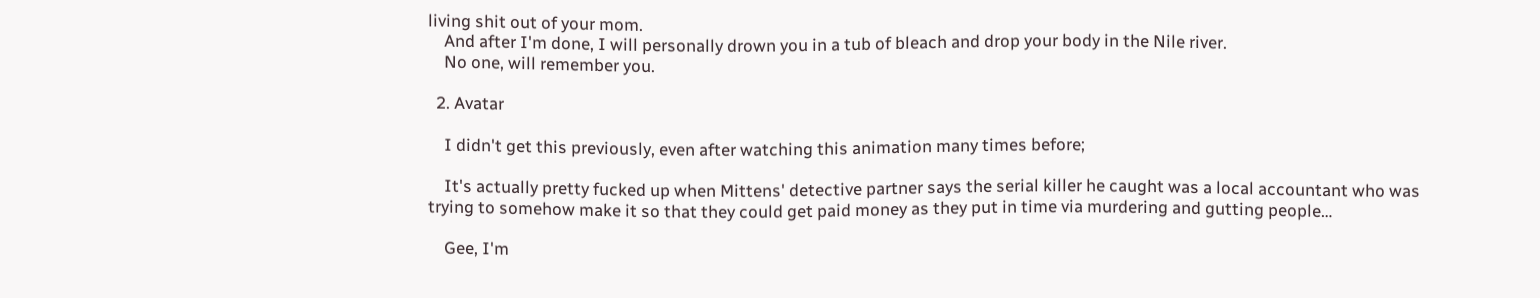living shit out of your mom.
    And after I'm done, I will personally drown you in a tub of bleach and drop your body in the Nile river.
    No one, will remember you.

  2. Avatar

    I didn't get this previously, even after watching this animation many times before;

    It's actually pretty fucked up when Mittens' detective partner says the serial killer he caught was a local accountant who was trying to somehow make it so that they could get paid money as they put in time via murdering and gutting people…

    Gee, I'm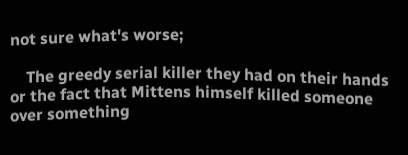not sure what's worse;

    The greedy serial killer they had on their hands or the fact that Mittens himself killed someone over something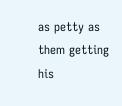as petty as them getting his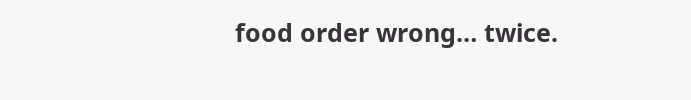food order wrong… twice.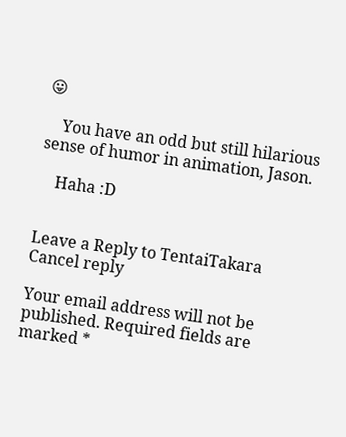😛

    You have an odd but still hilarious sense of humor in animation, Jason.

    Haha :D


Leave a Reply to TentaiTakara Cancel reply

Your email address will not be published. Required fields are marked *